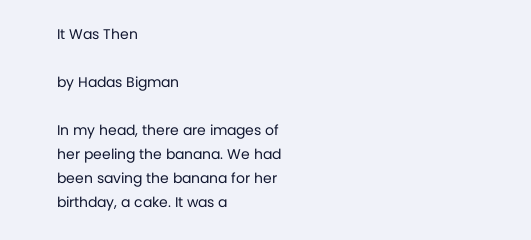It Was Then

by Hadas Bigman

In my head, there are images of her peeling the banana. We had been saving the banana for her birthday, a cake. It was a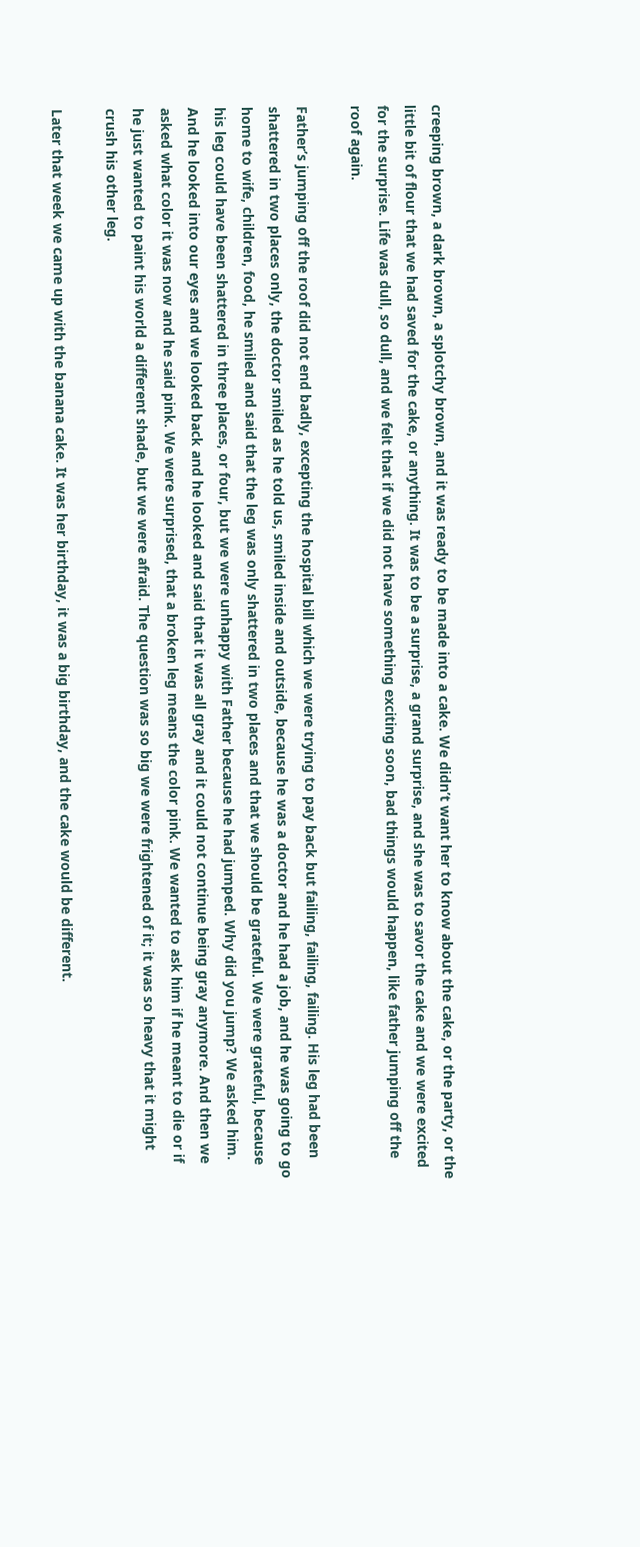creeping brown, a dark brown, a splotchy brown, and it was ready to be made into a cake. We didn’t want her to know about the cake, or the party, or the little bit of flour that we had saved for the cake, or anything. It was to be a surprise, a grand surprise, and she was to savor the cake and we were excited for the surprise. Life was dull, so dull, and we felt that if we did not have something exciting soon, bad things would happen, like father jumping off the roof again.

Father’s jumping off the roof did not end badly, excepting the hospital bill which we were trying to pay back but failing, failing, failing. His leg had been shattered in two places only, the doctor smiled as he told us, smiled inside and outside, because he was a doctor and he had a job, and he was going to go home to wife, children, food, he smiled and said that the leg was only shattered in two places and that we should be grateful. We were grateful, because his leg could have been shattered in three places, or four, but we were unhappy with Father because he had jumped. Why did you jump? We asked him. And he looked into our eyes and we looked back and he looked and said that it was all gray and it could not continue being gray anymore. And then we asked what color it was now and he said pink. We were surprised, that a broken leg means the color pink. We wanted to ask him if he meant to die or if he just wanted to paint his world a different shade, but we were afraid. The question was so big we were frightened of it; it was so heavy that it might crush his other leg.

Later that week we came up with the banana cake. It was her birthday, it was a big birthday, and the cake would be different.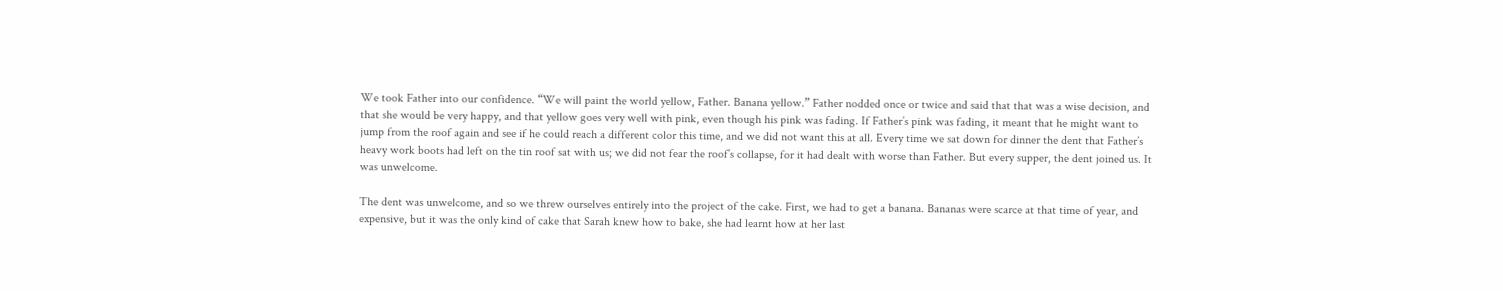We took Father into our confidence. “We will paint the world yellow, Father. Banana yellow.” Father nodded once or twice and said that that was a wise decision, and that she would be very happy, and that yellow goes very well with pink, even though his pink was fading. If Father’s pink was fading, it meant that he might want to jump from the roof again and see if he could reach a different color this time, and we did not want this at all. Every time we sat down for dinner the dent that Father’s heavy work boots had left on the tin roof sat with us; we did not fear the roof’s collapse, for it had dealt with worse than Father. But every supper, the dent joined us. It was unwelcome.

The dent was unwelcome, and so we threw ourselves entirely into the project of the cake. First, we had to get a banana. Bananas were scarce at that time of year, and expensive, but it was the only kind of cake that Sarah knew how to bake, she had learnt how at her last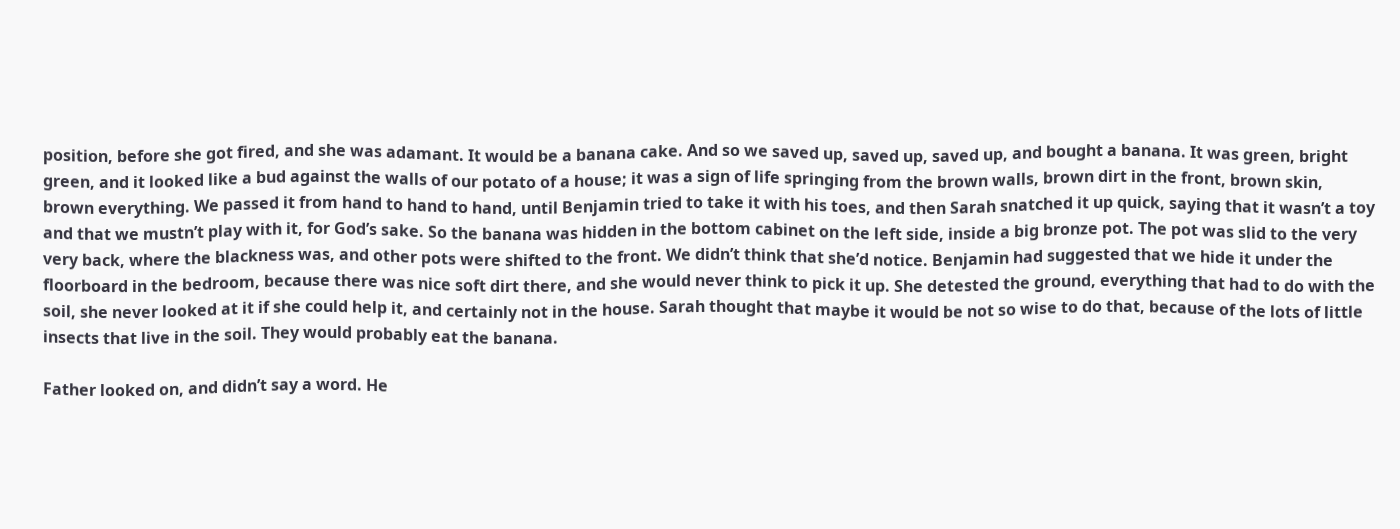position, before she got fired, and she was adamant. It would be a banana cake. And so we saved up, saved up, saved up, and bought a banana. It was green, bright green, and it looked like a bud against the walls of our potato of a house; it was a sign of life springing from the brown walls, brown dirt in the front, brown skin, brown everything. We passed it from hand to hand to hand, until Benjamin tried to take it with his toes, and then Sarah snatched it up quick, saying that it wasn’t a toy and that we mustn’t play with it, for God’s sake. So the banana was hidden in the bottom cabinet on the left side, inside a big bronze pot. The pot was slid to the very very back, where the blackness was, and other pots were shifted to the front. We didn’t think that she’d notice. Benjamin had suggested that we hide it under the floorboard in the bedroom, because there was nice soft dirt there, and she would never think to pick it up. She detested the ground, everything that had to do with the soil, she never looked at it if she could help it, and certainly not in the house. Sarah thought that maybe it would be not so wise to do that, because of the lots of little insects that live in the soil. They would probably eat the banana.

Father looked on, and didn’t say a word. He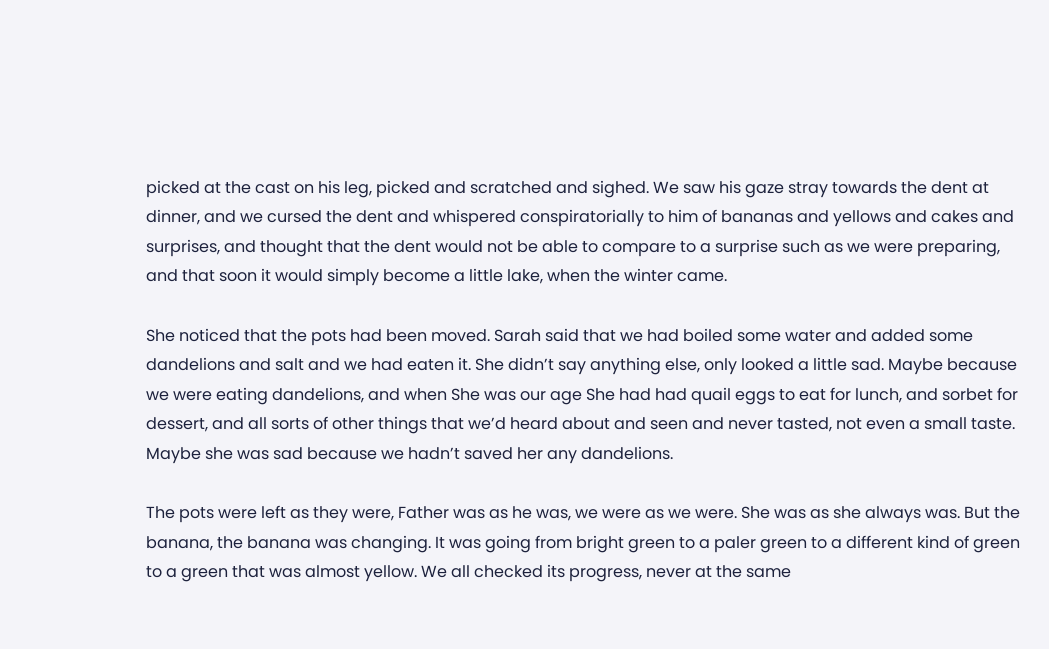picked at the cast on his leg, picked and scratched and sighed. We saw his gaze stray towards the dent at dinner, and we cursed the dent and whispered conspiratorially to him of bananas and yellows and cakes and surprises, and thought that the dent would not be able to compare to a surprise such as we were preparing, and that soon it would simply become a little lake, when the winter came.

She noticed that the pots had been moved. Sarah said that we had boiled some water and added some dandelions and salt and we had eaten it. She didn’t say anything else, only looked a little sad. Maybe because we were eating dandelions, and when She was our age She had had quail eggs to eat for lunch, and sorbet for dessert, and all sorts of other things that we’d heard about and seen and never tasted, not even a small taste. Maybe she was sad because we hadn’t saved her any dandelions.

The pots were left as they were, Father was as he was, we were as we were. She was as she always was. But the banana, the banana was changing. It was going from bright green to a paler green to a different kind of green to a green that was almost yellow. We all checked its progress, never at the same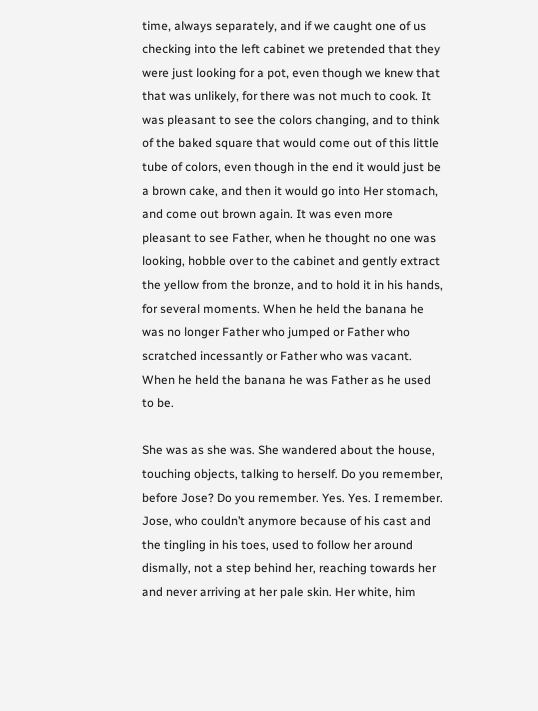time, always separately, and if we caught one of us checking into the left cabinet we pretended that they were just looking for a pot, even though we knew that that was unlikely, for there was not much to cook. It was pleasant to see the colors changing, and to think of the baked square that would come out of this little tube of colors, even though in the end it would just be a brown cake, and then it would go into Her stomach, and come out brown again. It was even more pleasant to see Father, when he thought no one was looking, hobble over to the cabinet and gently extract the yellow from the bronze, and to hold it in his hands, for several moments. When he held the banana he was no longer Father who jumped or Father who scratched incessantly or Father who was vacant. When he held the banana he was Father as he used to be.

She was as she was. She wandered about the house, touching objects, talking to herself. Do you remember, before Jose? Do you remember. Yes. Yes. I remember. Jose, who couldn’t anymore because of his cast and the tingling in his toes, used to follow her around dismally, not a step behind her, reaching towards her and never arriving at her pale skin. Her white, him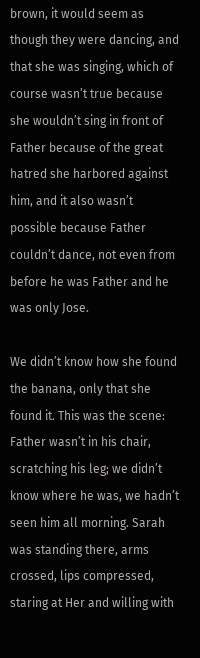brown, it would seem as though they were dancing, and that she was singing, which of course wasn’t true because she wouldn’t sing in front of Father because of the great hatred she harbored against him, and it also wasn’t possible because Father couldn’t dance, not even from before he was Father and he was only Jose.

We didn’t know how she found the banana, only that she found it. This was the scene: Father wasn’t in his chair, scratching his leg; we didn’t know where he was, we hadn’t seen him all morning. Sarah was standing there, arms crossed, lips compressed, staring at Her and willing with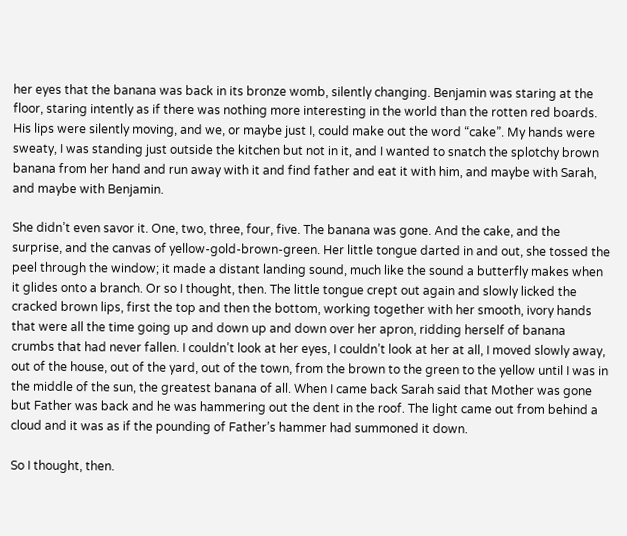her eyes that the banana was back in its bronze womb, silently changing. Benjamin was staring at the floor, staring intently as if there was nothing more interesting in the world than the rotten red boards. His lips were silently moving, and we, or maybe just I, could make out the word “cake”. My hands were sweaty, I was standing just outside the kitchen but not in it, and I wanted to snatch the splotchy brown banana from her hand and run away with it and find father and eat it with him, and maybe with Sarah, and maybe with Benjamin.

She didn’t even savor it. One, two, three, four, five. The banana was gone. And the cake, and the surprise, and the canvas of yellow-gold-brown-green. Her little tongue darted in and out, she tossed the peel through the window; it made a distant landing sound, much like the sound a butterfly makes when it glides onto a branch. Or so I thought, then. The little tongue crept out again and slowly licked the cracked brown lips, first the top and then the bottom, working together with her smooth, ivory hands that were all the time going up and down up and down over her apron, ridding herself of banana crumbs that had never fallen. I couldn’t look at her eyes, I couldn’t look at her at all, I moved slowly away, out of the house, out of the yard, out of the town, from the brown to the green to the yellow until I was in the middle of the sun, the greatest banana of all. When I came back Sarah said that Mother was gone but Father was back and he was hammering out the dent in the roof. The light came out from behind a cloud and it was as if the pounding of Father’s hammer had summoned it down.

So I thought, then.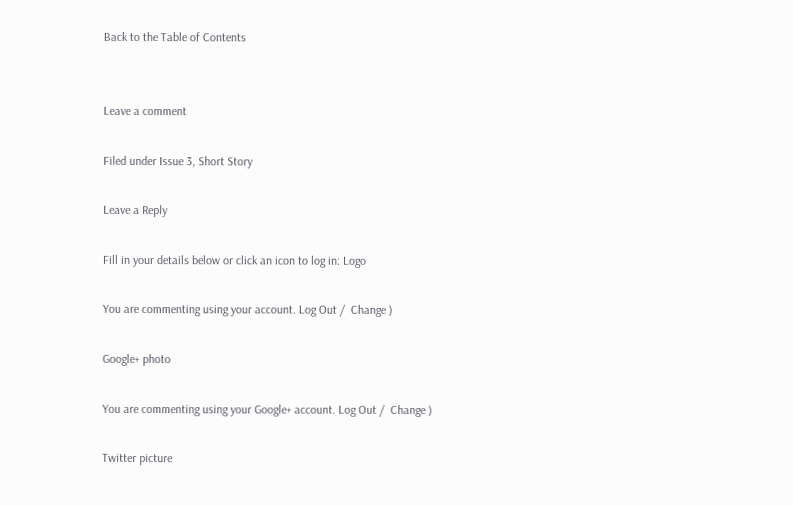Back to the Table of Contents


Leave a comment

Filed under Issue 3, Short Story

Leave a Reply

Fill in your details below or click an icon to log in: Logo

You are commenting using your account. Log Out /  Change )

Google+ photo

You are commenting using your Google+ account. Log Out /  Change )

Twitter picture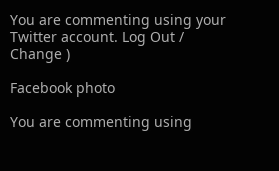You are commenting using your Twitter account. Log Out /  Change )

Facebook photo

You are commenting using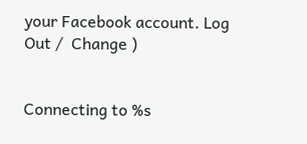your Facebook account. Log Out /  Change )


Connecting to %s